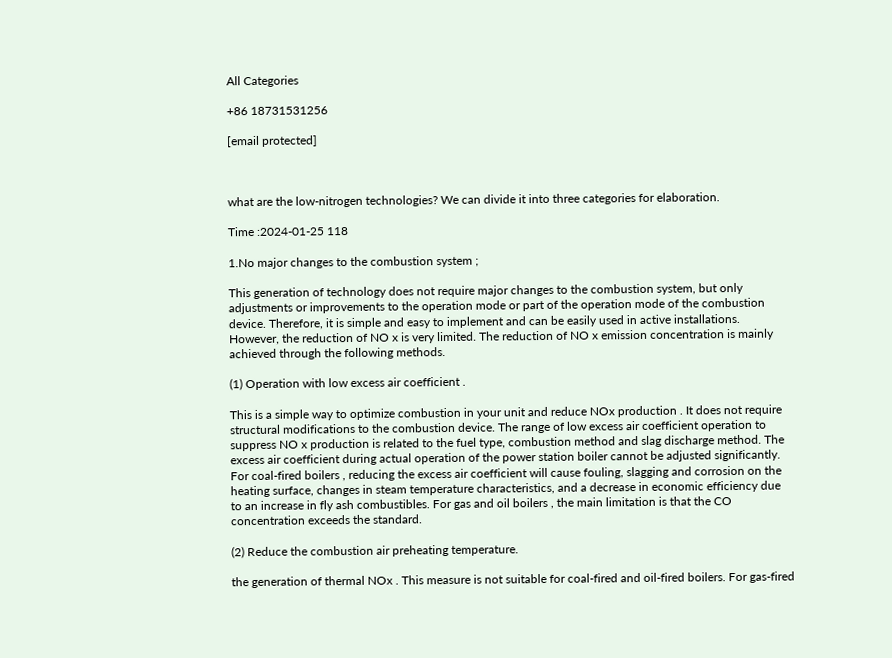All Categories

+86 18731531256

[email protected]



what are the low-nitrogen technologies? We can divide it into three categories for elaboration.

Time :2024-01-25 118

1.No major changes to the combustion system ;

This generation of technology does not require major changes to the combustion system, but only adjustments or improvements to the operation mode or part of the operation mode of the combustion device. Therefore, it is simple and easy to implement and can be easily used in active installations. However, the reduction of NO x is very limited. The reduction of NO x emission concentration is mainly achieved through the following methods.

(1) Operation with low excess air coefficient .

This is a simple way to optimize combustion in your unit and reduce NOx production . It does not require structural modifications to the combustion device. The range of low excess air coefficient operation to suppress NO x production is related to the fuel type, combustion method and slag discharge method. The excess air coefficient during actual operation of the power station boiler cannot be adjusted significantly. For coal-fired boilers , reducing the excess air coefficient will cause fouling, slagging and corrosion on the heating surface, changes in steam temperature characteristics, and a decrease in economic efficiency due to an increase in fly ash combustibles. For gas and oil boilers , the main limitation is that the CO concentration exceeds the standard.

(2) Reduce the combustion air preheating temperature.

the generation of thermal NOx . This measure is not suitable for coal-fired and oil-fired boilers. For gas-fired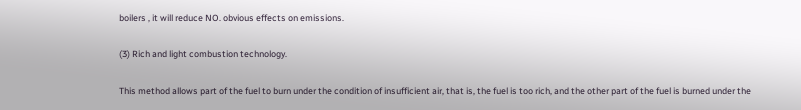boilers , it will reduce NO. obvious effects on emissions.

(3) Rich and light combustion technology.

This method allows part of the fuel to burn under the condition of insufficient air, that is, the fuel is too rich, and the other part of the fuel is burned under the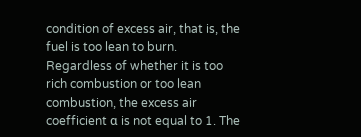condition of excess air, that is, the fuel is too lean to burn. Regardless of whether it is too rich combustion or too lean combustion, the excess air coefficient α is not equal to 1. The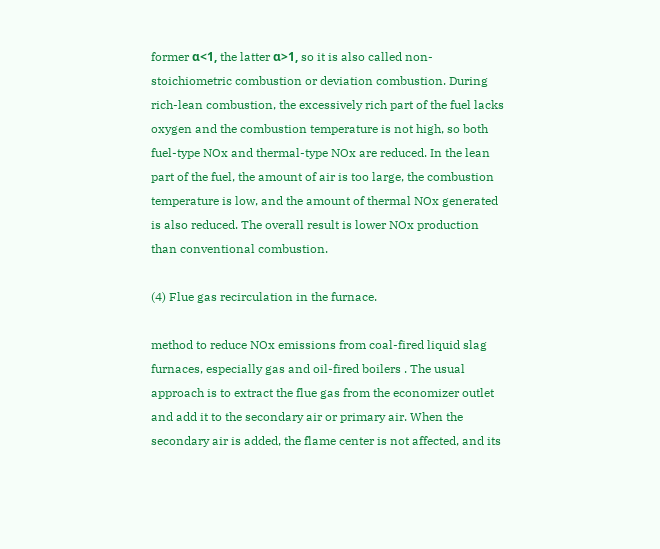former α<1, the latter α>1, so it is also called non-stoichiometric combustion or deviation combustion. During rich-lean combustion, the excessively rich part of the fuel lacks oxygen and the combustion temperature is not high, so both fuel-type NOx and thermal-type NOx are reduced. In the lean part of the fuel, the amount of air is too large, the combustion temperature is low, and the amount of thermal NOx generated is also reduced. The overall result is lower NOx production than conventional combustion.

(4) Flue gas recirculation in the furnace.

method to reduce NOx emissions from coal-fired liquid slag furnaces, especially gas and oil-fired boilers . The usual approach is to extract the flue gas from the economizer outlet and add it to the secondary air or primary air. When the secondary air is added, the flame center is not affected, and its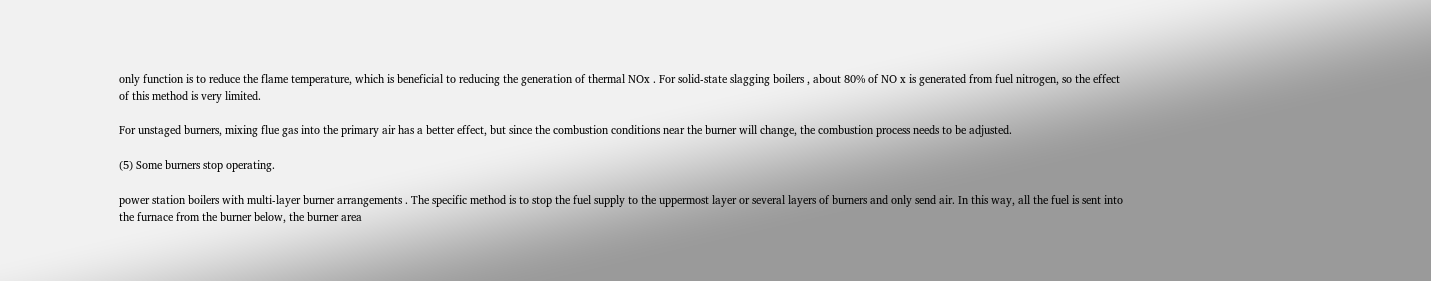only function is to reduce the flame temperature, which is beneficial to reducing the generation of thermal NOx . For solid-state slagging boilers , about 80% of NO x is generated from fuel nitrogen, so the effect of this method is very limited.

For unstaged burners, mixing flue gas into the primary air has a better effect, but since the combustion conditions near the burner will change, the combustion process needs to be adjusted.

(5) Some burners stop operating.

power station boilers with multi-layer burner arrangements . The specific method is to stop the fuel supply to the uppermost layer or several layers of burners and only send air. In this way, all the fuel is sent into the furnace from the burner below, the burner area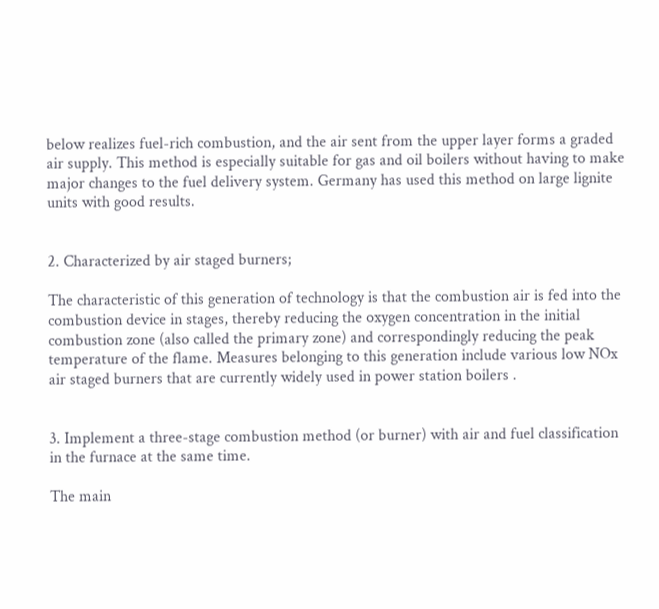below realizes fuel-rich combustion, and the air sent from the upper layer forms a graded air supply. This method is especially suitable for gas and oil boilers without having to make major changes to the fuel delivery system. Germany has used this method on large lignite units with good results.


2. Characterized by air staged burners;

The characteristic of this generation of technology is that the combustion air is fed into the combustion device in stages, thereby reducing the oxygen concentration in the initial combustion zone (also called the primary zone) and correspondingly reducing the peak temperature of the flame. Measures belonging to this generation include various low NOx air staged burners that are currently widely used in power station boilers .


3. Implement a three-stage combustion method (or burner) with air and fuel classification in the furnace at the same time.

The main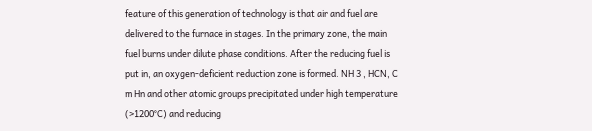feature of this generation of technology is that air and fuel are delivered to the furnace in stages. In the primary zone, the main fuel burns under dilute phase conditions. After the reducing fuel is put in, an oxygen-deficient reduction zone is formed. NH 3 , HCN, C m Hn and other atomic groups precipitated under high temperature (>1200°C) and reducing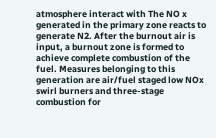atmosphere interact with The NO x generated in the primary zone reacts to generate N2. After the burnout air is input, a burnout zone is formed to achieve complete combustion of the fuel. Measures belonging to this generation are air/fuel staged low NOx swirl burners and three-stage combustion for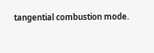tangential combustion mode.